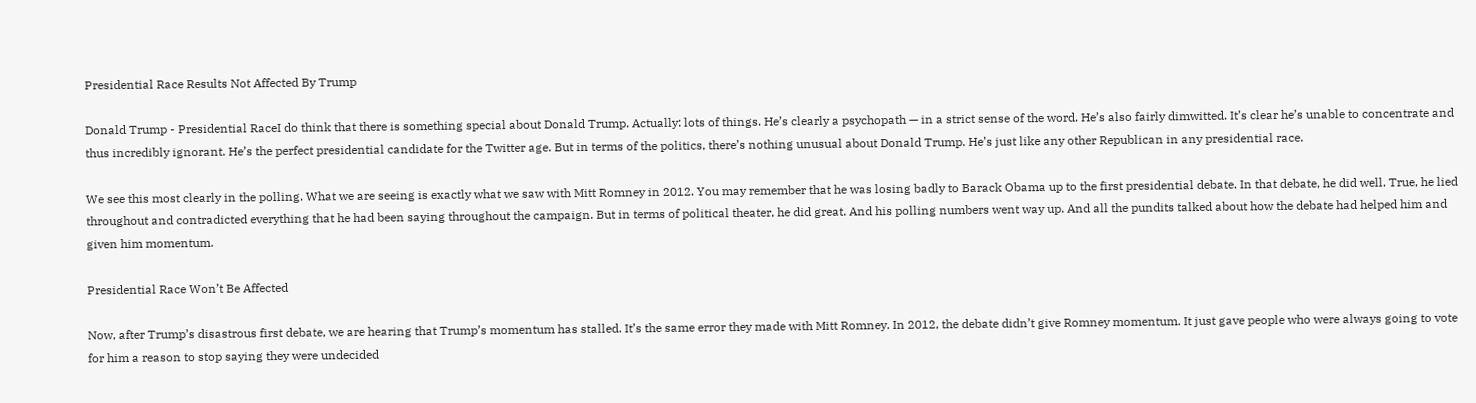Presidential Race Results Not Affected By Trump

Donald Trump - Presidential RaceI do think that there is something special about Donald Trump. Actually: lots of things. He’s clearly a psychopath — in a strict sense of the word. He’s also fairly dimwitted. It’s clear he’s unable to concentrate and thus incredibly ignorant. He’s the perfect presidential candidate for the Twitter age. But in terms of the politics, there’s nothing unusual about Donald Trump. He’s just like any other Republican in any presidential race.

We see this most clearly in the polling. What we are seeing is exactly what we saw with Mitt Romney in 2012. You may remember that he was losing badly to Barack Obama up to the first presidential debate. In that debate, he did well. True, he lied throughout and contradicted everything that he had been saying throughout the campaign. But in terms of political theater, he did great. And his polling numbers went way up. And all the pundits talked about how the debate had helped him and given him momentum.

Presidential Race Won’t Be Affected

Now, after Trump’s disastrous first debate, we are hearing that Trump’s momentum has stalled. It’s the same error they made with Mitt Romney. In 2012, the debate didn’t give Romney momentum. It just gave people who were always going to vote for him a reason to stop saying they were undecided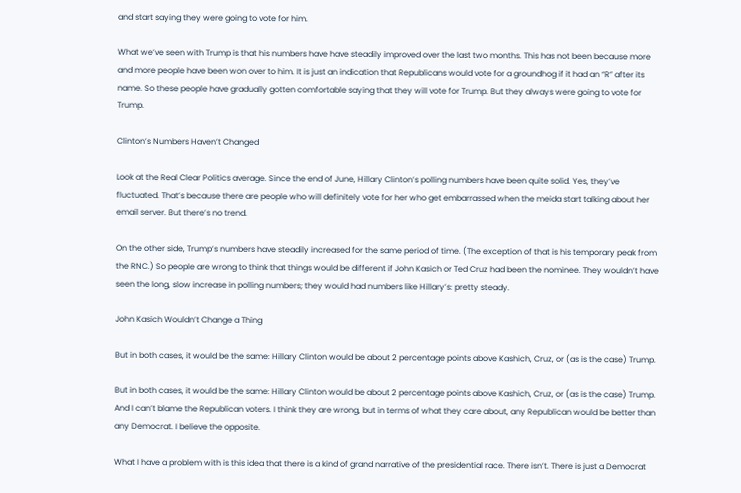and start saying they were going to vote for him.

What we’ve seen with Trump is that his numbers have have steadily improved over the last two months. This has not been because more and more people have been won over to him. It is just an indication that Republicans would vote for a groundhog if it had an “R” after its name. So these people have gradually gotten comfortable saying that they will vote for Trump. But they always were going to vote for Trump.

Clinton’s Numbers Haven’t Changed

Look at the Real Clear Politics average. Since the end of June, Hillary Clinton’s polling numbers have been quite solid. Yes, they’ve fluctuated. That’s because there are people who will definitely vote for her who get embarrassed when the meida start talking about her email server. But there’s no trend.

On the other side, Trump’s numbers have steadily increased for the same period of time. (The exception of that is his temporary peak from the RNC.) So people are wrong to think that things would be different if John Kasich or Ted Cruz had been the nominee. They wouldn’t have seen the long, slow increase in polling numbers; they would had numbers like Hillary’s: pretty steady.

John Kasich Wouldn’t Change a Thing

But in both cases, it would be the same: Hillary Clinton would be about 2 percentage points above Kashich, Cruz, or (as is the case) Trump.

But in both cases, it would be the same: Hillary Clinton would be about 2 percentage points above Kashich, Cruz, or (as is the case) Trump. And I can’t blame the Republican voters. I think they are wrong, but in terms of what they care about, any Republican would be better than any Democrat. I believe the opposite.

What I have a problem with is this idea that there is a kind of grand narrative of the presidential race. There isn’t. There is just a Democrat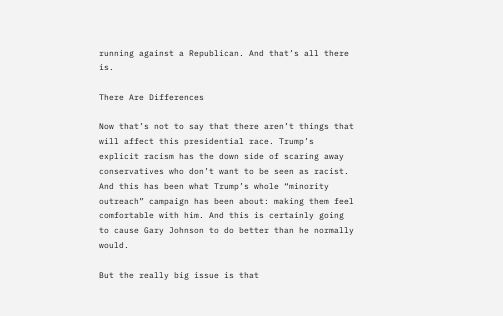running against a Republican. And that’s all there is.

There Are Differences

Now that’s not to say that there aren’t things that will affect this presidential race. Trump’s explicit racism has the down side of scaring away conservatives who don’t want to be seen as racist. And this has been what Trump’s whole “minority outreach” campaign has been about: making them feel comfortable with him. And this is certainly going to cause Gary Johnson to do better than he normally would.

But the really big issue is that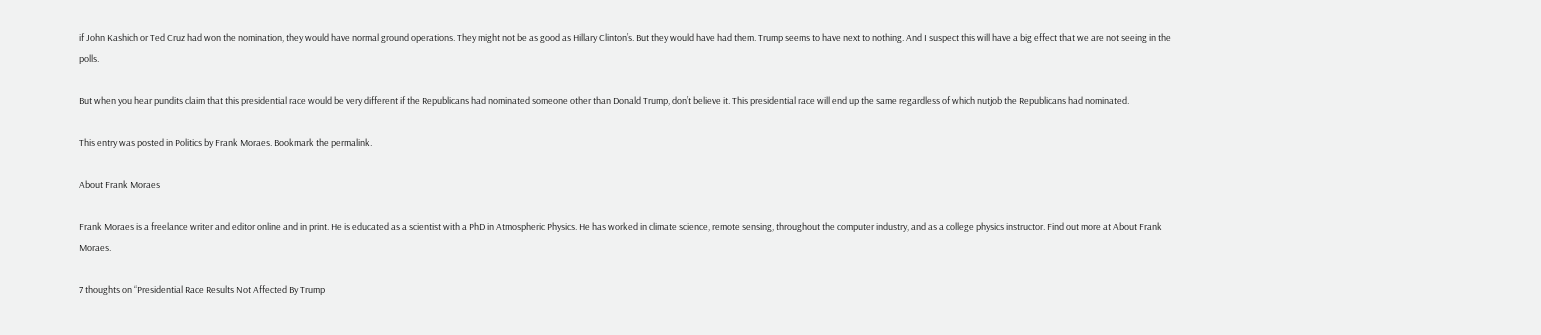if John Kashich or Ted Cruz had won the nomination, they would have normal ground operations. They might not be as good as Hillary Clinton’s. But they would have had them. Trump seems to have next to nothing. And I suspect this will have a big effect that we are not seeing in the polls.

But when you hear pundits claim that this presidential race would be very different if the Republicans had nominated someone other than Donald Trump, don’t believe it. This presidential race will end up the same regardless of which nutjob the Republicans had nominated.

This entry was posted in Politics by Frank Moraes. Bookmark the permalink.

About Frank Moraes

Frank Moraes is a freelance writer and editor online and in print. He is educated as a scientist with a PhD in Atmospheric Physics. He has worked in climate science, remote sensing, throughout the computer industry, and as a college physics instructor. Find out more at About Frank Moraes.

7 thoughts on “Presidential Race Results Not Affected By Trump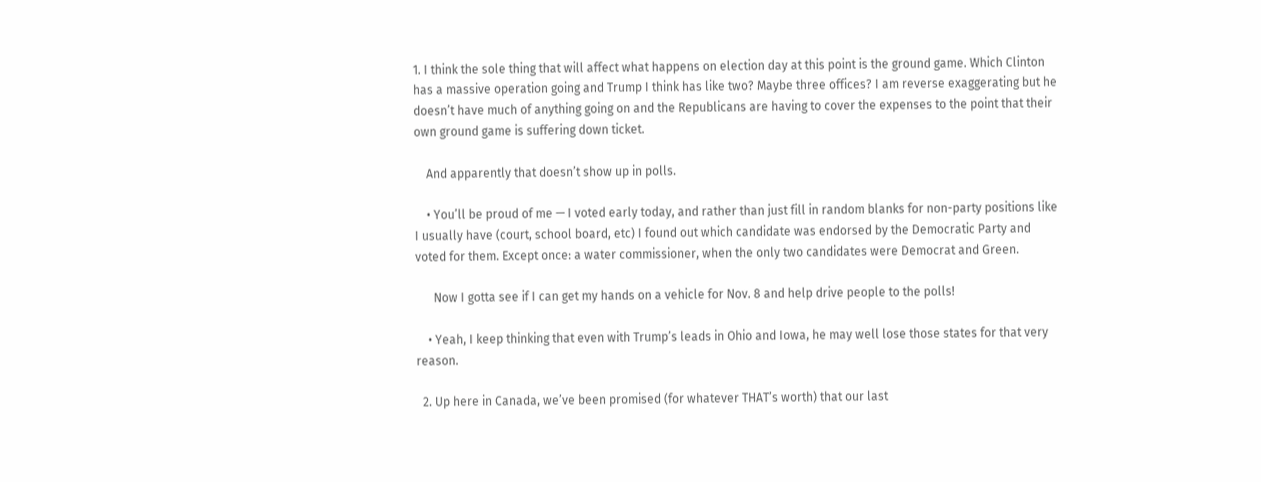1. I think the sole thing that will affect what happens on election day at this point is the ground game. Which Clinton has a massive operation going and Trump I think has like two? Maybe three offices? I am reverse exaggerating but he doesn’t have much of anything going on and the Republicans are having to cover the expenses to the point that their own ground game is suffering down ticket.

    And apparently that doesn’t show up in polls.

    • You’ll be proud of me — I voted early today, and rather than just fill in random blanks for non-party positions like I usually have (court, school board, etc) I found out which candidate was endorsed by the Democratic Party and voted for them. Except once: a water commissioner, when the only two candidates were Democrat and Green.

      Now I gotta see if I can get my hands on a vehicle for Nov. 8 and help drive people to the polls!

    • Yeah, I keep thinking that even with Trump’s leads in Ohio and Iowa, he may well lose those states for that very reason.

  2. Up here in Canada, we’ve been promised (for whatever THAT’s worth) that our last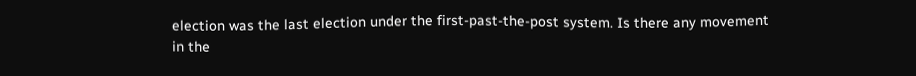election was the last election under the first-past-the-post system. Is there any movement in the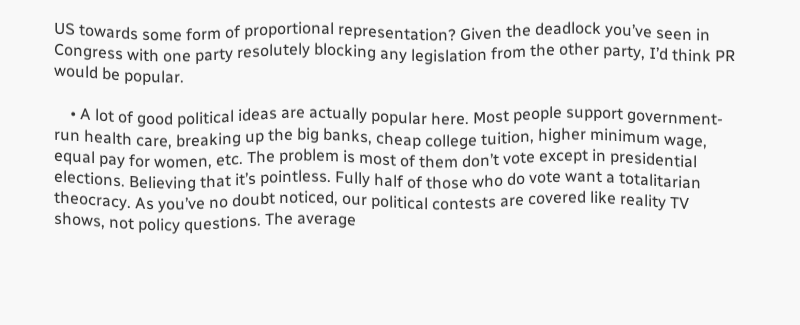US towards some form of proportional representation? Given the deadlock you’ve seen in Congress with one party resolutely blocking any legislation from the other party, I’d think PR would be popular.

    • A lot of good political ideas are actually popular here. Most people support government-run health care, breaking up the big banks, cheap college tuition, higher minimum wage, equal pay for women, etc. The problem is most of them don’t vote except in presidential elections. Believing that it’s pointless. Fully half of those who do vote want a totalitarian theocracy. As you’ve no doubt noticed, our political contests are covered like reality TV shows, not policy questions. The average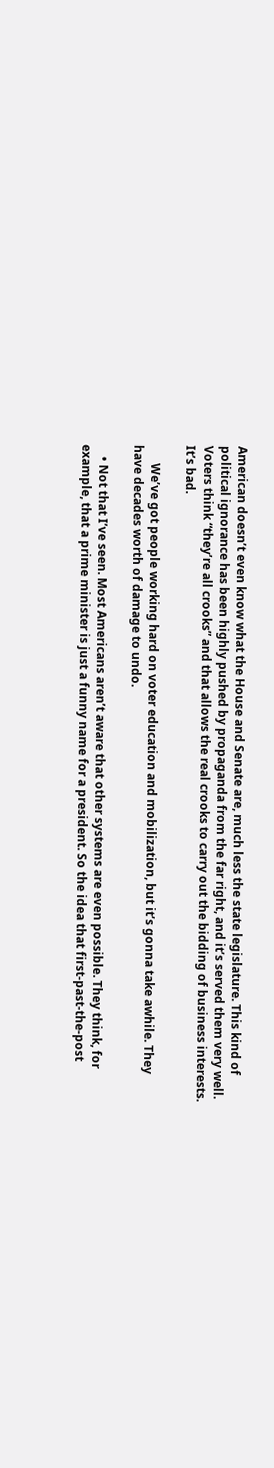American doesn’t even know what the House and Senate are, much less the state legislature. This kind of political ignorance has been highly pushed by propaganda from the far right, and it’s served them very well. Voters think “they’re all crooks” and that allows the real crooks to carry out the bidding of business interests. It’s bad.

      We’ve got people working hard on voter education and mobilization, but it’s gonna take awhile. They have decades worth of damage to undo.

    • Not that I’ve seen. Most Americans aren’t aware that other systems are even possible. They think, for example, that a prime minister is just a funny name for a president. So the idea that first-past-the-post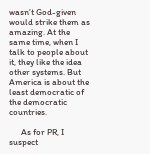wasn’t God-given would strike them as amazing. At the same time, when I talk to people about it, they like the idea other systems. But America is about the least democratic of the democratic countries.

      As for PR, I suspect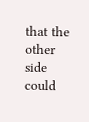that the other side could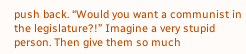push back. “Would you want a communist in the legislature?!” Imagine a very stupid person. Then give them so much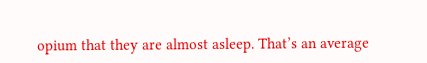opium that they are almost asleep. That’s an average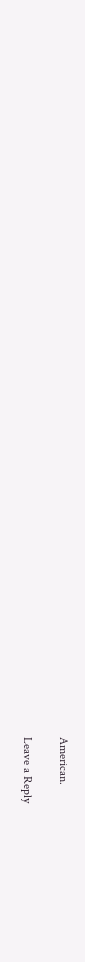American.

Leave a Reply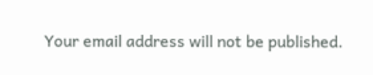Your email address will not be published.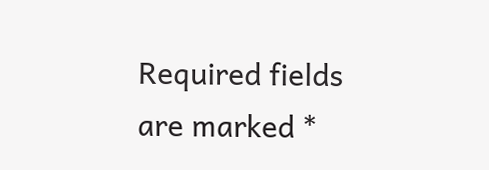Required fields are marked *